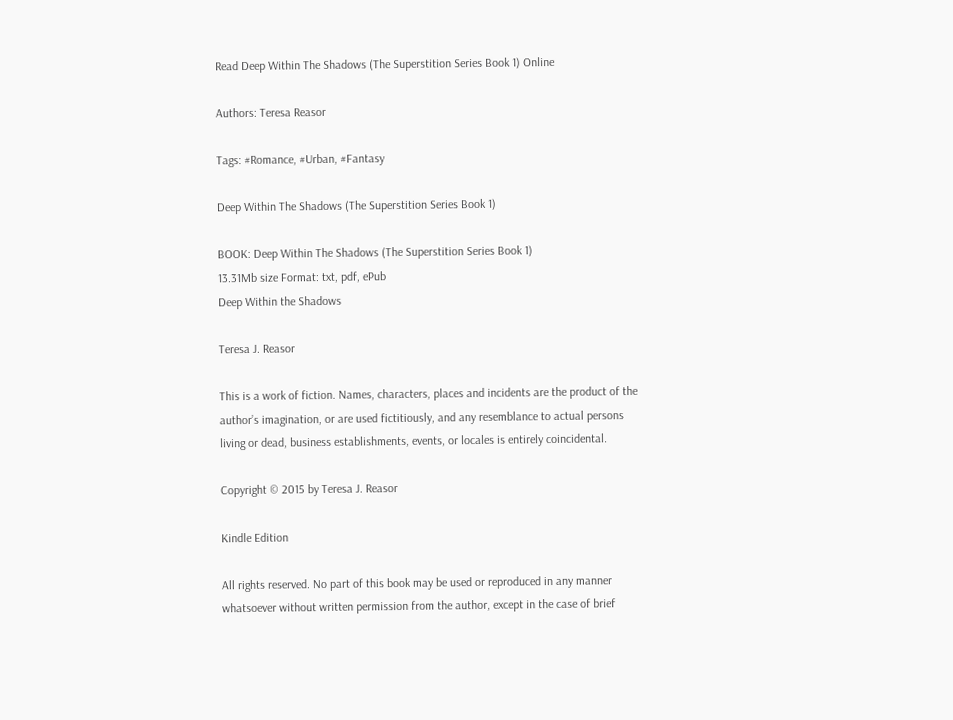Read Deep Within The Shadows (The Superstition Series Book 1) Online

Authors: Teresa Reasor

Tags: #Romance, #Urban, #Fantasy

Deep Within The Shadows (The Superstition Series Book 1)

BOOK: Deep Within The Shadows (The Superstition Series Book 1)
13.31Mb size Format: txt, pdf, ePub
Deep Within the Shadows

Teresa J. Reasor

This is a work of fiction. Names, characters, places and incidents are the product of the author’s imagination, or are used fictitiously, and any resemblance to actual persons living or dead, business establishments, events, or locales is entirely coincidental.

Copyright © 2015 by Teresa J. Reasor

Kindle Edition

All rights reserved. No part of this book may be used or reproduced in any manner whatsoever without written permission from the author, except in the case of brief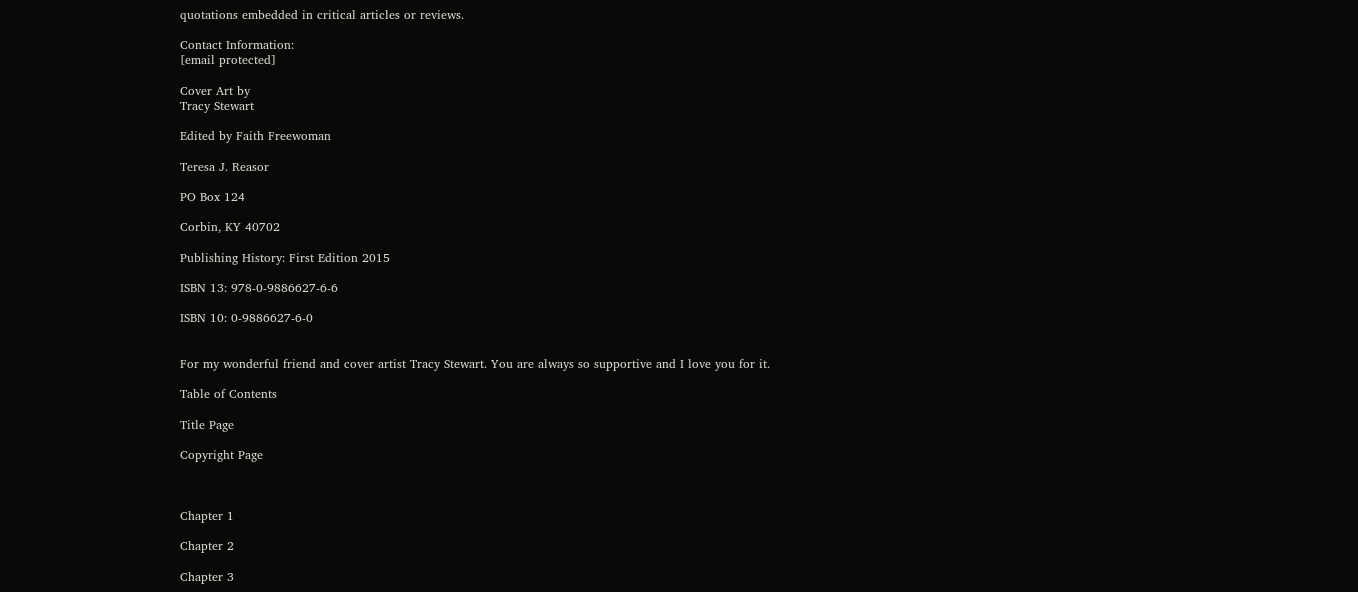quotations embedded in critical articles or reviews.

Contact Information:
[email protected]

Cover Art by
Tracy Stewart

Edited by Faith Freewoman

Teresa J. Reasor

PO Box 124

Corbin, KY 40702

Publishing History: First Edition 2015

ISBN 13: 978-0-9886627-6-6

ISBN 10: 0-9886627-6-0


For my wonderful friend and cover artist Tracy Stewart. You are always so supportive and I love you for it.

Table of Contents

Title Page

Copyright Page



Chapter 1

Chapter 2

Chapter 3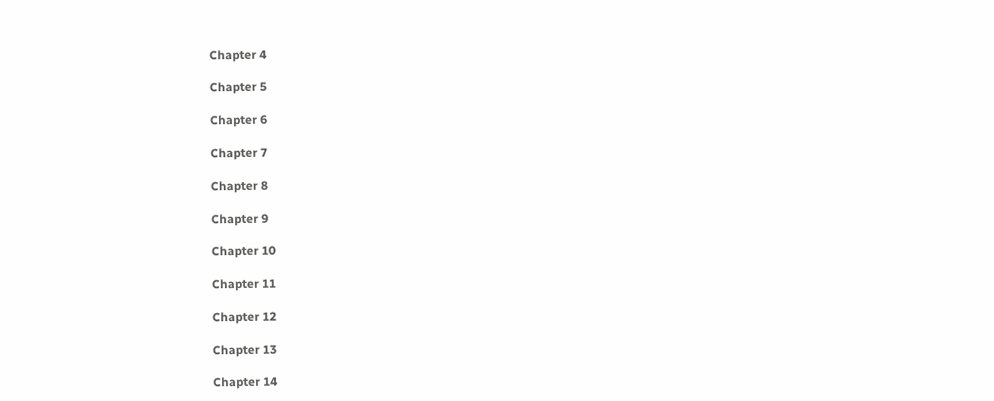Chapter 4

Chapter 5

Chapter 6

Chapter 7

Chapter 8

Chapter 9

Chapter 10

Chapter 11

Chapter 12

Chapter 13

Chapter 14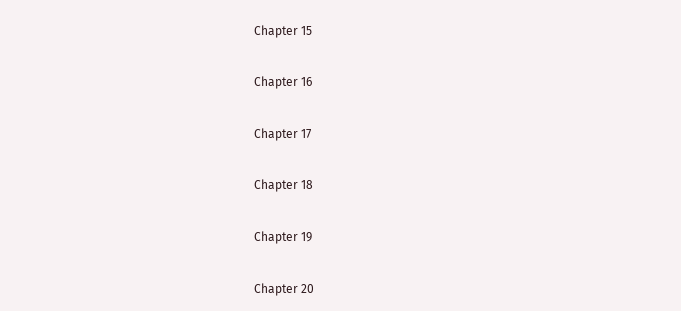Chapter 15

Chapter 16

Chapter 17

Chapter 18

Chapter 19

Chapter 20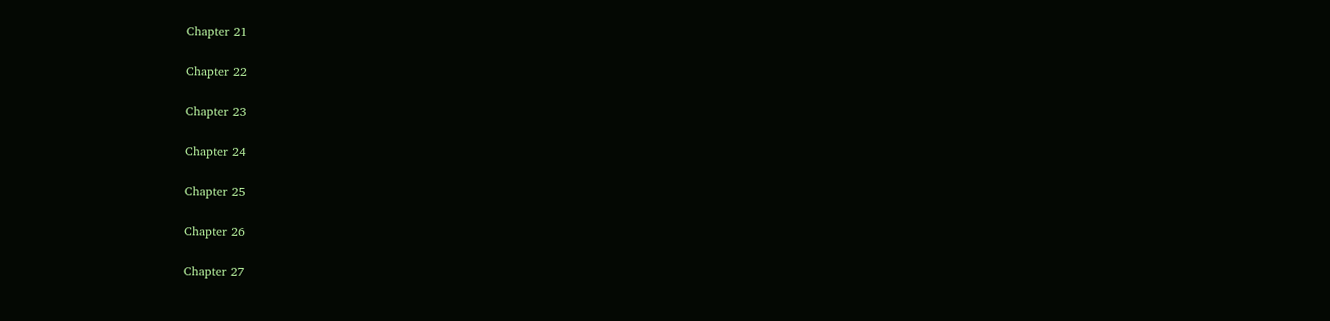Chapter 21

Chapter 22

Chapter 23

Chapter 24

Chapter 25

Chapter 26

Chapter 27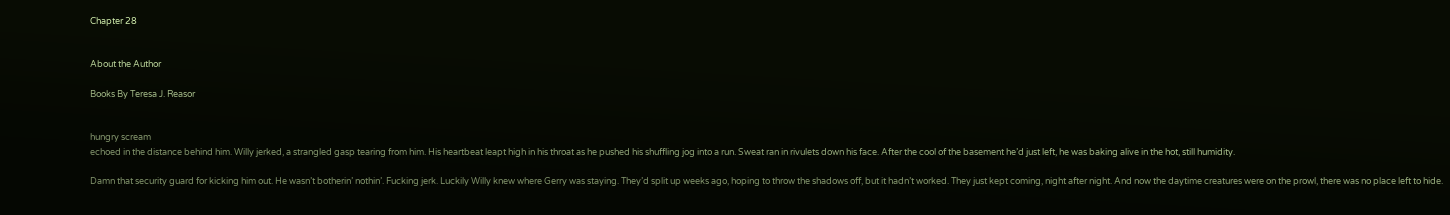Chapter 28


About the Author

Books By Teresa J. Reasor


hungry scream
echoed in the distance behind him. Willy jerked, a strangled gasp tearing from him. His heartbeat leapt high in his throat as he pushed his shuffling jog into a run. Sweat ran in rivulets down his face. After the cool of the basement he’d just left, he was baking alive in the hot, still humidity.

Damn that security guard for kicking him out. He wasn’t botherin’ nothin’. Fucking jerk. Luckily Willy knew where Gerry was staying. They’d split up weeks ago, hoping to throw the shadows off, but it hadn’t worked. They just kept coming, night after night. And now the daytime creatures were on the prowl, there was no place left to hide.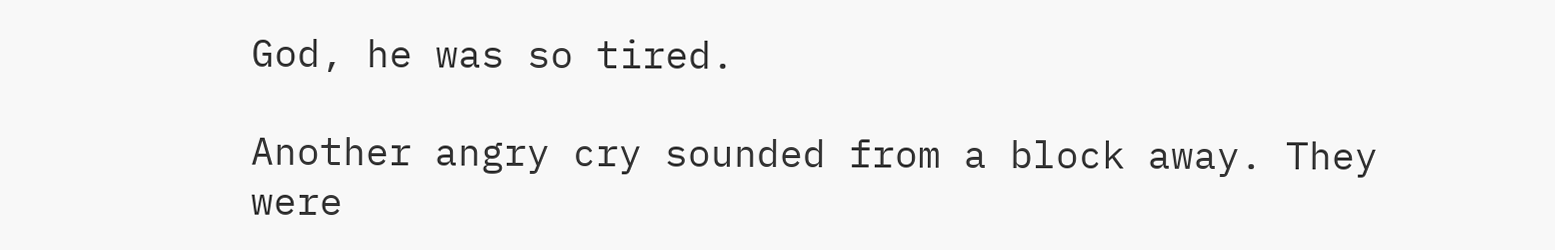God, he was so tired.

Another angry cry sounded from a block away. They were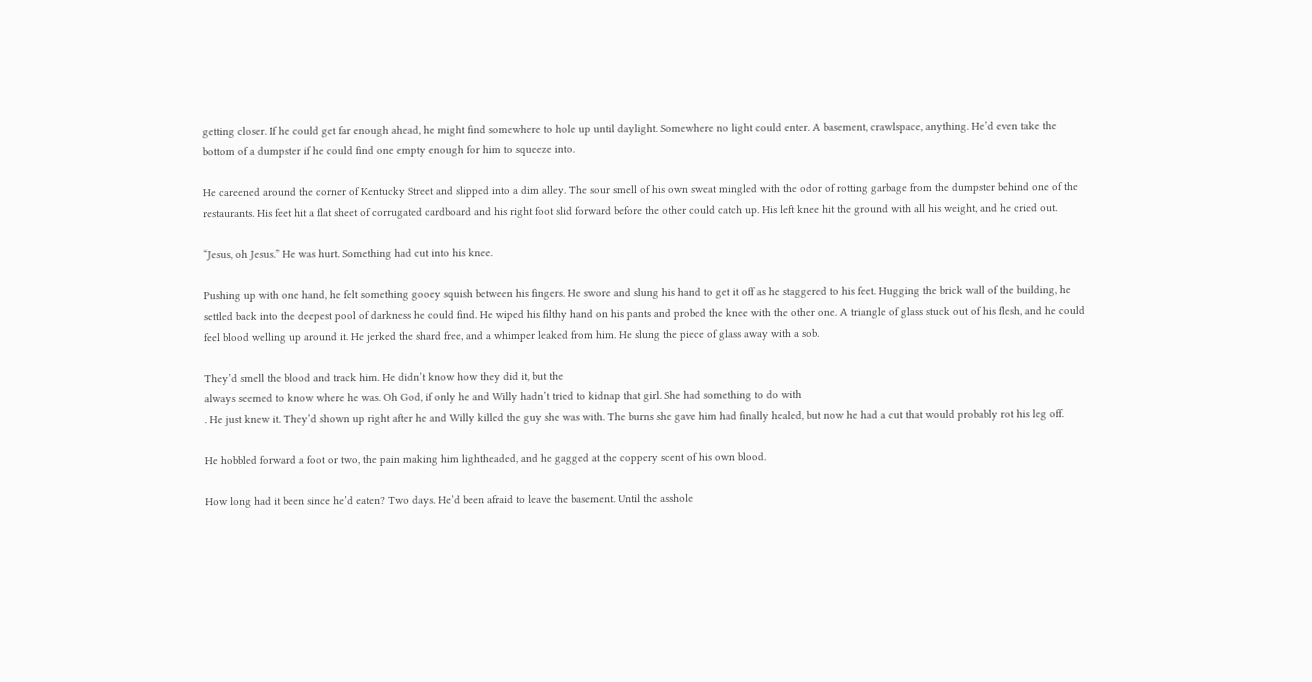getting closer. If he could get far enough ahead, he might find somewhere to hole up until daylight. Somewhere no light could enter. A basement, crawlspace, anything. He’d even take the bottom of a dumpster if he could find one empty enough for him to squeeze into.

He careened around the corner of Kentucky Street and slipped into a dim alley. The sour smell of his own sweat mingled with the odor of rotting garbage from the dumpster behind one of the restaurants. His feet hit a flat sheet of corrugated cardboard and his right foot slid forward before the other could catch up. His left knee hit the ground with all his weight, and he cried out.

“Jesus, oh Jesus.” He was hurt. Something had cut into his knee.

Pushing up with one hand, he felt something gooey squish between his fingers. He swore and slung his hand to get it off as he staggered to his feet. Hugging the brick wall of the building, he settled back into the deepest pool of darkness he could find. He wiped his filthy hand on his pants and probed the knee with the other one. A triangle of glass stuck out of his flesh, and he could feel blood welling up around it. He jerked the shard free, and a whimper leaked from him. He slung the piece of glass away with a sob.

They’d smell the blood and track him. He didn’t know how they did it, but the
always seemed to know where he was. Oh God, if only he and Willy hadn’t tried to kidnap that girl. She had something to do with
. He just knew it. They’d shown up right after he and Willy killed the guy she was with. The burns she gave him had finally healed, but now he had a cut that would probably rot his leg off.

He hobbled forward a foot or two, the pain making him lightheaded, and he gagged at the coppery scent of his own blood.

How long had it been since he’d eaten? Two days. He’d been afraid to leave the basement. Until the asshole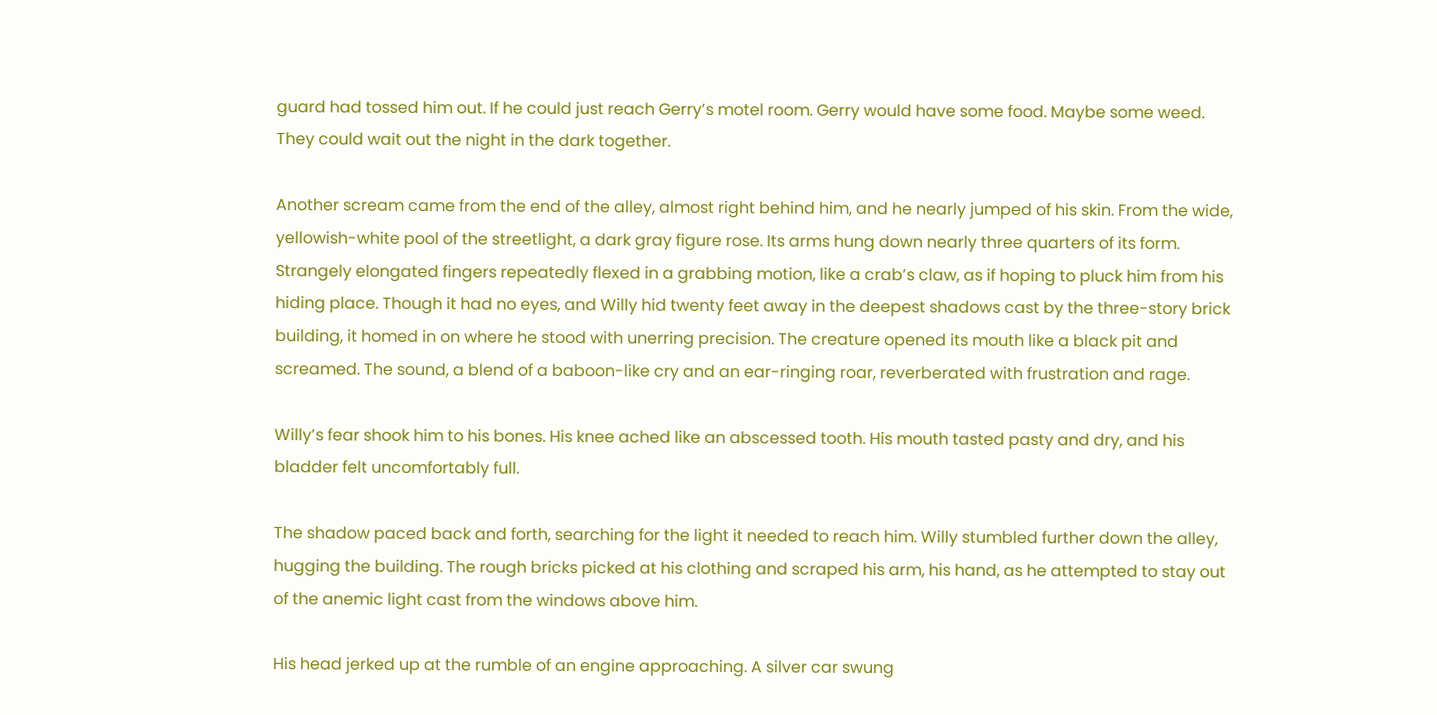guard had tossed him out. If he could just reach Gerry’s motel room. Gerry would have some food. Maybe some weed. They could wait out the night in the dark together.

Another scream came from the end of the alley, almost right behind him, and he nearly jumped of his skin. From the wide, yellowish-white pool of the streetlight, a dark gray figure rose. Its arms hung down nearly three quarters of its form. Strangely elongated fingers repeatedly flexed in a grabbing motion, like a crab’s claw, as if hoping to pluck him from his hiding place. Though it had no eyes, and Willy hid twenty feet away in the deepest shadows cast by the three-story brick building, it homed in on where he stood with unerring precision. The creature opened its mouth like a black pit and screamed. The sound, a blend of a baboon-like cry and an ear-ringing roar, reverberated with frustration and rage.

Willy’s fear shook him to his bones. His knee ached like an abscessed tooth. His mouth tasted pasty and dry, and his bladder felt uncomfortably full.

The shadow paced back and forth, searching for the light it needed to reach him. Willy stumbled further down the alley, hugging the building. The rough bricks picked at his clothing and scraped his arm, his hand, as he attempted to stay out of the anemic light cast from the windows above him.

His head jerked up at the rumble of an engine approaching. A silver car swung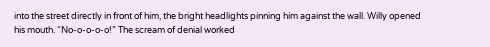into the street directly in front of him, the bright headlights pinning him against the wall. Willy opened his mouth. “No-o-o-o-o!” The scream of denial worked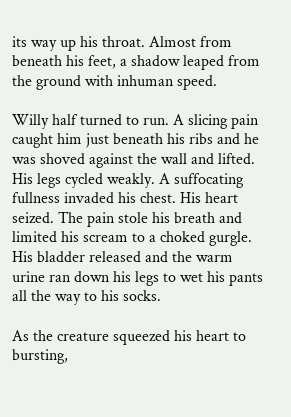its way up his throat. Almost from beneath his feet, a shadow leaped from the ground with inhuman speed.

Willy half turned to run. A slicing pain caught him just beneath his ribs and he was shoved against the wall and lifted. His legs cycled weakly. A suffocating fullness invaded his chest. His heart seized. The pain stole his breath and limited his scream to a choked gurgle. His bladder released and the warm urine ran down his legs to wet his pants all the way to his socks.

As the creature squeezed his heart to bursting,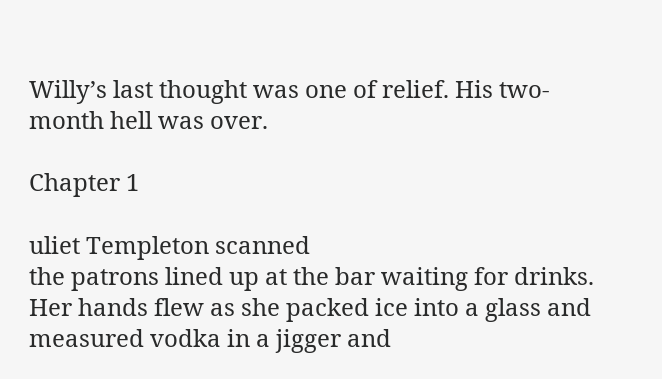Willy’s last thought was one of relief. His two-month hell was over.

Chapter 1

uliet Templeton scanned
the patrons lined up at the bar waiting for drinks. Her hands flew as she packed ice into a glass and measured vodka in a jigger and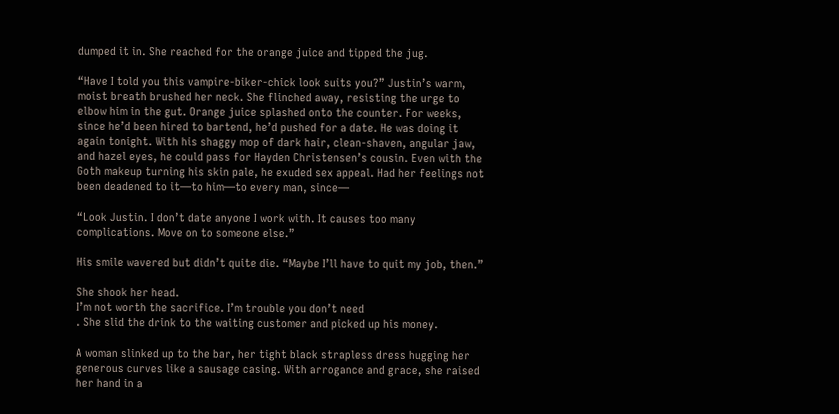dumped it in. She reached for the orange juice and tipped the jug.

“Have I told you this vampire-biker-chick look suits you?” Justin’s warm, moist breath brushed her neck. She flinched away, resisting the urge to elbow him in the gut. Orange juice splashed onto the counter. For weeks, since he’d been hired to bartend, he’d pushed for a date. He was doing it again tonight. With his shaggy mop of dark hair, clean-shaven, angular jaw, and hazel eyes, he could pass for Hayden Christensen’s cousin. Even with the Goth makeup turning his skin pale, he exuded sex appeal. Had her feelings not been deadened to it—to him—to every man, since—

“Look Justin. I don’t date anyone I work with. It causes too many complications. Move on to someone else.”

His smile wavered but didn’t quite die. “Maybe I’ll have to quit my job, then.”

She shook her head.
I’m not worth the sacrifice. I’m trouble you don’t need
. She slid the drink to the waiting customer and picked up his money.

A woman slinked up to the bar, her tight black strapless dress hugging her generous curves like a sausage casing. With arrogance and grace, she raised her hand in a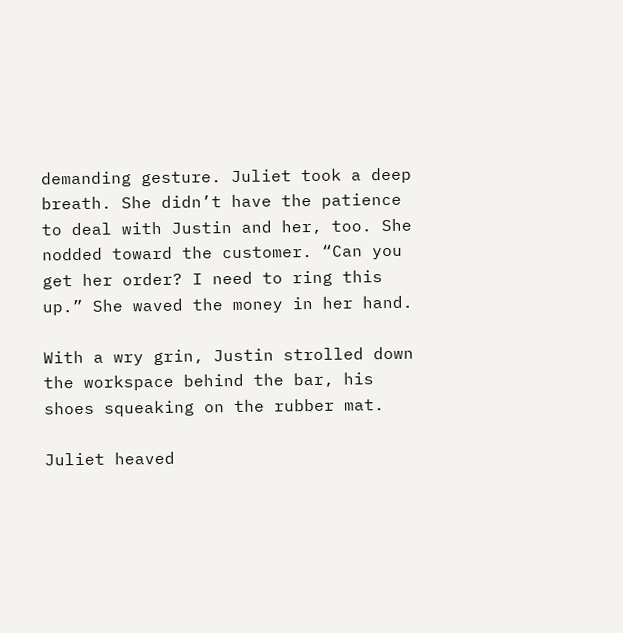demanding gesture. Juliet took a deep breath. She didn’t have the patience to deal with Justin and her, too. She nodded toward the customer. “Can you get her order? I need to ring this up.” She waved the money in her hand.

With a wry grin, Justin strolled down the workspace behind the bar, his shoes squeaking on the rubber mat.

Juliet heaved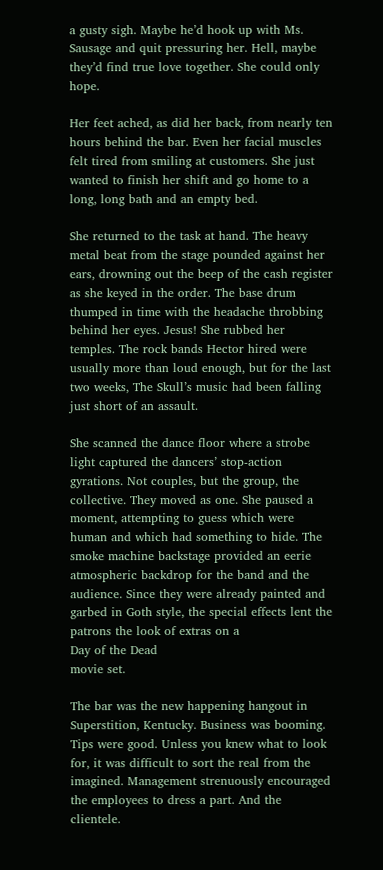a gusty sigh. Maybe he’d hook up with Ms. Sausage and quit pressuring her. Hell, maybe they’d find true love together. She could only hope.

Her feet ached, as did her back, from nearly ten hours behind the bar. Even her facial muscles felt tired from smiling at customers. She just wanted to finish her shift and go home to a long, long bath and an empty bed.

She returned to the task at hand. The heavy metal beat from the stage pounded against her ears, drowning out the beep of the cash register as she keyed in the order. The base drum thumped in time with the headache throbbing behind her eyes. Jesus! She rubbed her temples. The rock bands Hector hired were usually more than loud enough, but for the last two weeks, The Skull’s music had been falling just short of an assault.

She scanned the dance floor where a strobe light captured the dancers’ stop-action gyrations. Not couples, but the group, the collective. They moved as one. She paused a moment, attempting to guess which were human and which had something to hide. The smoke machine backstage provided an eerie atmospheric backdrop for the band and the audience. Since they were already painted and garbed in Goth style, the special effects lent the patrons the look of extras on a
Day of the Dead
movie set.

The bar was the new happening hangout in Superstition, Kentucky. Business was booming. Tips were good. Unless you knew what to look for, it was difficult to sort the real from the imagined. Management strenuously encouraged the employees to dress a part. And the clientele.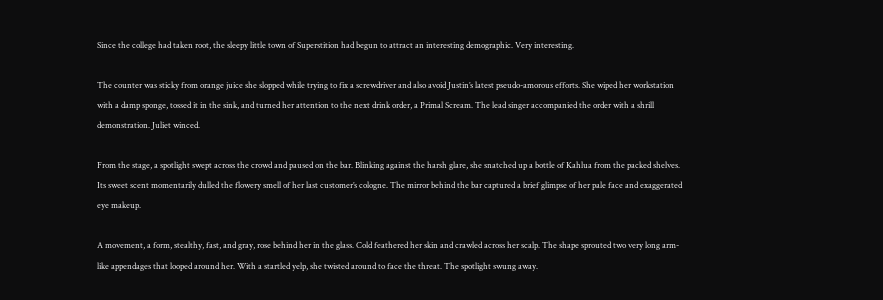Since the college had taken root, the sleepy little town of Superstition had begun to attract an interesting demographic. Very interesting.

The counter was sticky from orange juice she slopped while trying to fix a screwdriver and also avoid Justin’s latest pseudo-amorous efforts. She wiped her workstation with a damp sponge, tossed it in the sink, and turned her attention to the next drink order, a Primal Scream. The lead singer accompanied the order with a shrill demonstration. Juliet winced.

From the stage, a spotlight swept across the crowd and paused on the bar. Blinking against the harsh glare, she snatched up a bottle of Kahlua from the packed shelves. Its sweet scent momentarily dulled the flowery smell of her last customer’s cologne. The mirror behind the bar captured a brief glimpse of her pale face and exaggerated eye makeup.

A movement, a form, stealthy, fast, and gray, rose behind her in the glass. Cold feathered her skin and crawled across her scalp. The shape sprouted two very long arm-like appendages that looped around her. With a startled yelp, she twisted around to face the threat. The spotlight swung away.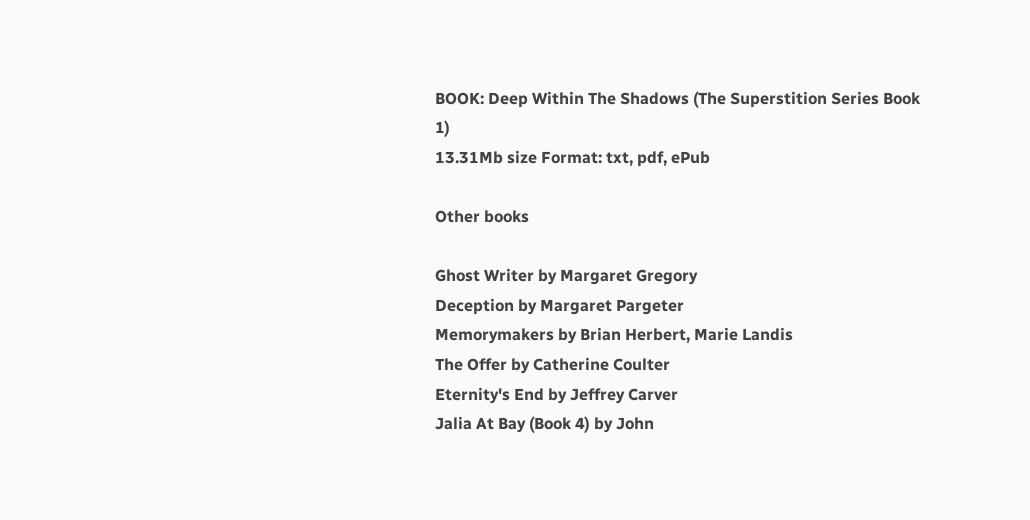BOOK: Deep Within The Shadows (The Superstition Series Book 1)
13.31Mb size Format: txt, pdf, ePub

Other books

Ghost Writer by Margaret Gregory
Deception by Margaret Pargeter
Memorymakers by Brian Herbert, Marie Landis
The Offer by Catherine Coulter
Eternity's End by Jeffrey Carver
Jalia At Bay (Book 4) by John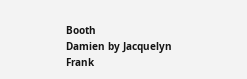Booth
Damien by Jacquelyn Frank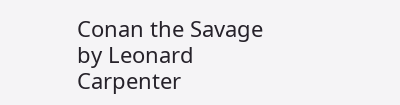Conan the Savage by Leonard Carpenter